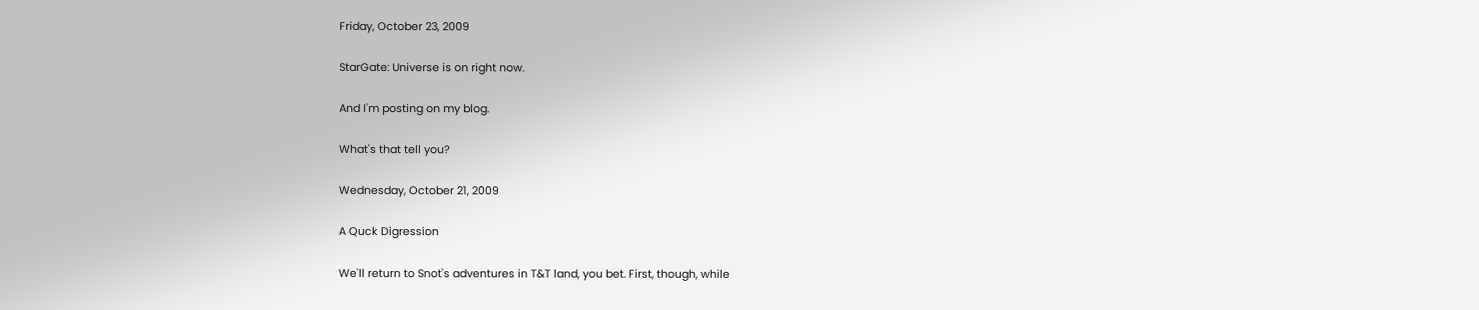Friday, October 23, 2009

StarGate: Universe is on right now.

And I'm posting on my blog.

What's that tell you?

Wednesday, October 21, 2009

A Quck Digression

We'll return to Snot's adventures in T&T land, you bet. First, though, while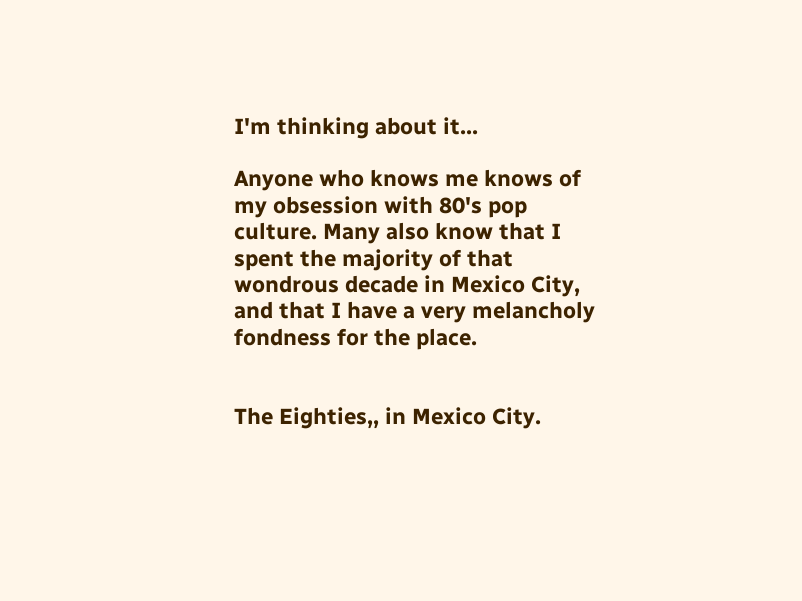I'm thinking about it...

Anyone who knows me knows of my obsession with 80's pop culture. Many also know that I spent the majority of that wondrous decade in Mexico City, and that I have a very melancholy fondness for the place.


The Eighties,, in Mexico City.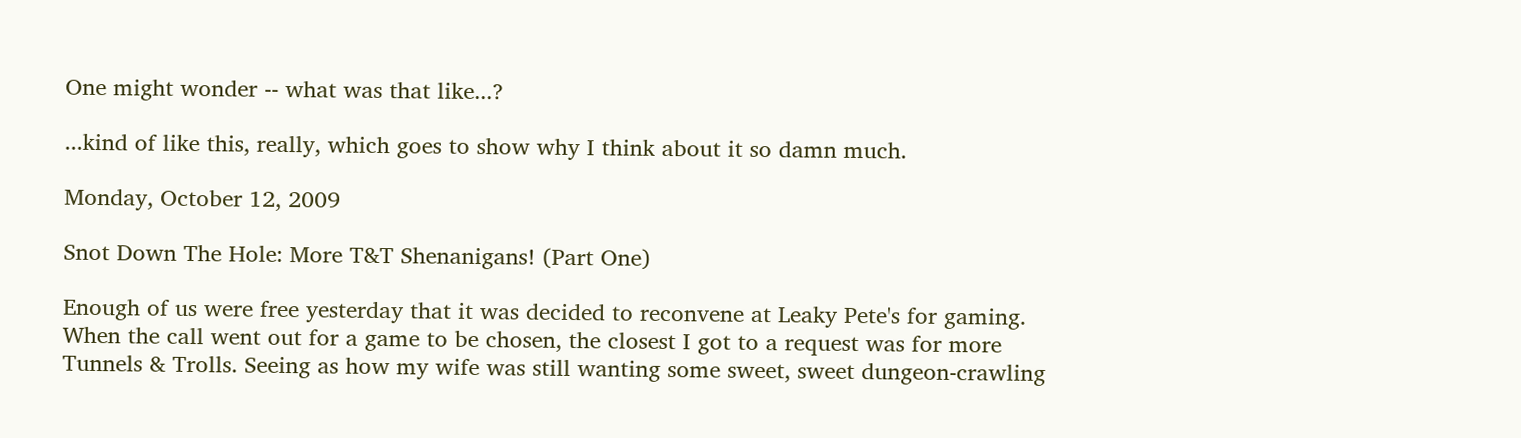One might wonder -- what was that like...?

...kind of like this, really, which goes to show why I think about it so damn much.

Monday, October 12, 2009

Snot Down The Hole: More T&T Shenanigans! (Part One)

Enough of us were free yesterday that it was decided to reconvene at Leaky Pete's for gaming. When the call went out for a game to be chosen, the closest I got to a request was for more Tunnels & Trolls. Seeing as how my wife was still wanting some sweet, sweet dungeon-crawling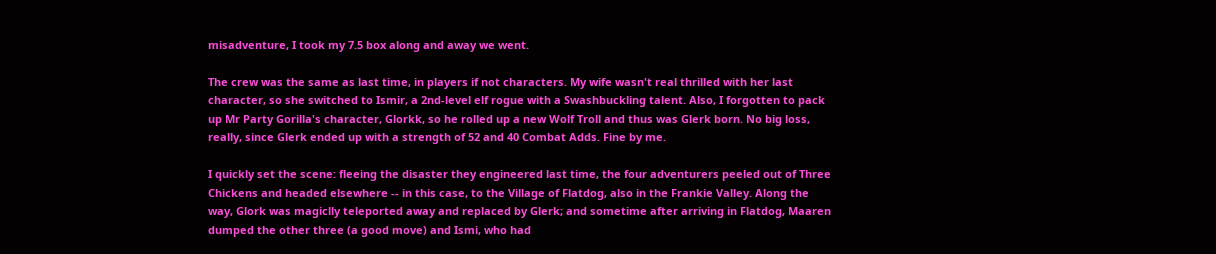misadventure, I took my 7.5 box along and away we went.

The crew was the same as last time, in players if not characters. My wife wasn't real thrilled with her last character, so she switched to Ismir, a 2nd-level elf rogue with a Swashbuckling talent. Also, I forgotten to pack up Mr Party Gorilla's character, Glorkk, so he rolled up a new Wolf Troll and thus was Glerk born. No big loss, really, since Glerk ended up with a strength of 52 and 40 Combat Adds. Fine by me.

I quickly set the scene: fleeing the disaster they engineered last time, the four adventurers peeled out of Three Chickens and headed elsewhere -- in this case, to the Village of Flatdog, also in the Frankie Valley. Along the way, Glork was magiclly teleported away and replaced by Glerk; and sometime after arriving in Flatdog, Maaren dumped the other three (a good move) and Ismi, who had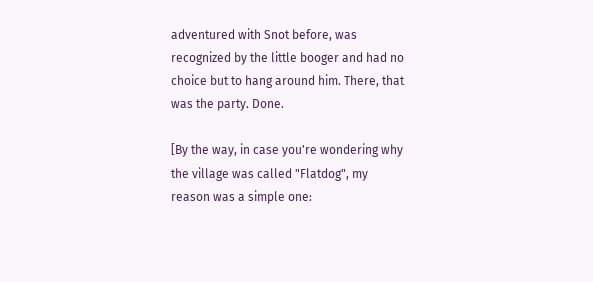adventured with Snot before, was recognized by the little booger and had no choice but to hang around him. There, that was the party. Done.

[By the way, in case you're wondering why the village was called "Flatdog", my reason was a simple one: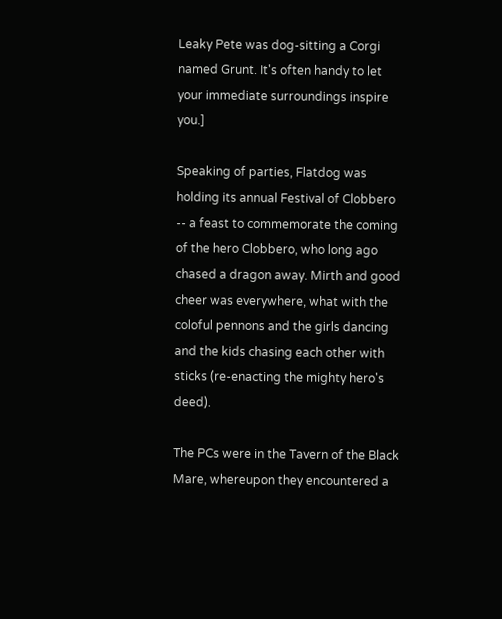Leaky Pete was dog-sitting a Corgi named Grunt. It's often handy to let your immediate surroundings inspire you.]

Speaking of parties, Flatdog was holding its annual Festival of Clobbero -- a feast to commemorate the coming of the hero Clobbero, who long ago chased a dragon away. Mirth and good cheer was everywhere, what with the coloful pennons and the girls dancing and the kids chasing each other with sticks (re-enacting the mighty hero's deed).

The PCs were in the Tavern of the Black Mare, whereupon they encountered a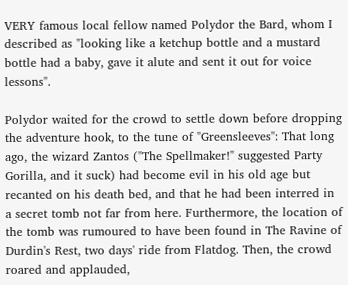VERY famous local fellow named Polydor the Bard, whom I described as "looking like a ketchup bottle and a mustard bottle had a baby, gave it alute and sent it out for voice lessons".

Polydor waited for the crowd to settle down before dropping the adventure hook, to the tune of "Greensleeves": That long ago, the wizard Zantos ("The Spellmaker!" suggested Party Gorilla, and it suck) had become evil in his old age but recanted on his death bed, and that he had been interred in a secret tomb not far from here. Furthermore, the location of the tomb was rumoured to have been found in The Ravine of Durdin's Rest, two days' ride from Flatdog. Then, the crowd roared and applauded,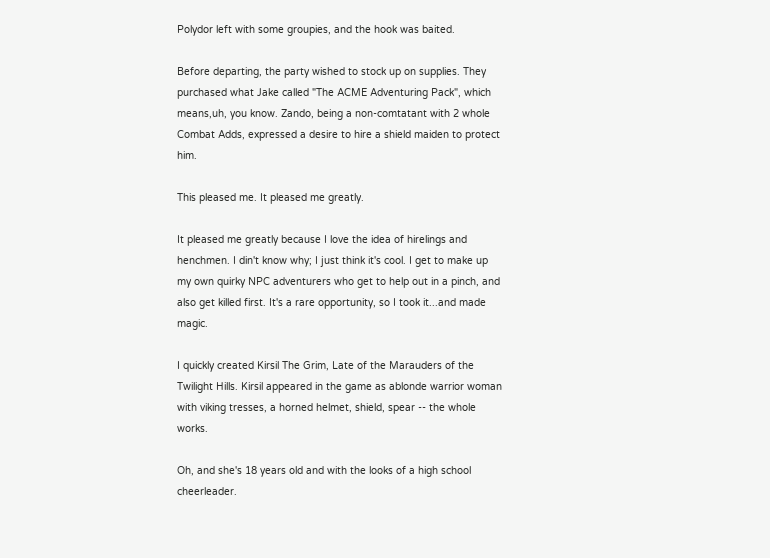Polydor left with some groupies, and the hook was baited.

Before departing, the party wished to stock up on supplies. They purchased what Jake called "The ACME Adventuring Pack", which means,uh, you know. Zando, being a non-comtatant with 2 whole Combat Adds, expressed a desire to hire a shield maiden to protect him.

This pleased me. It pleased me greatly.

It pleased me greatly because I love the idea of hirelings and henchmen. I din't know why; I just think it's cool. I get to make up my own quirky NPC adventurers who get to help out in a pinch, and also get killed first. It's a rare opportunity, so I took it...and made magic.

I quickly created Kirsil The Grim, Late of the Marauders of the Twilight Hills. Kirsil appeared in the game as ablonde warrior woman with viking tresses, a horned helmet, shield, spear -- the whole works.

Oh, and she's 18 years old and with the looks of a high school cheerleader.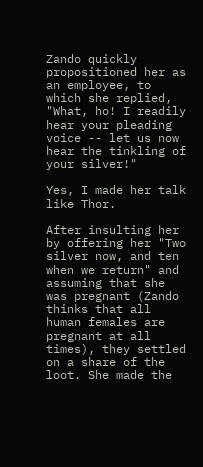Zando quickly propositioned her as an employee, to which she replied, "What, ho! I readily hear your pleading voice -- let us now hear the tinkling of your silver!"

Yes, I made her talk like Thor.

After insulting her by offering her "Two silver now, and ten when we return" and assuming that she was pregnant (Zando thinks that all human females are pregnant at all times), they settled on a share of the loot. She made the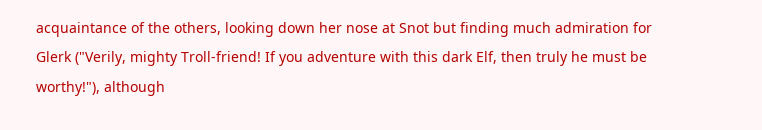acquaintance of the others, looking down her nose at Snot but finding much admiration for Glerk ("Verily, mighty Troll-friend! If you adventure with this dark Elf, then truly he must be worthy!"), although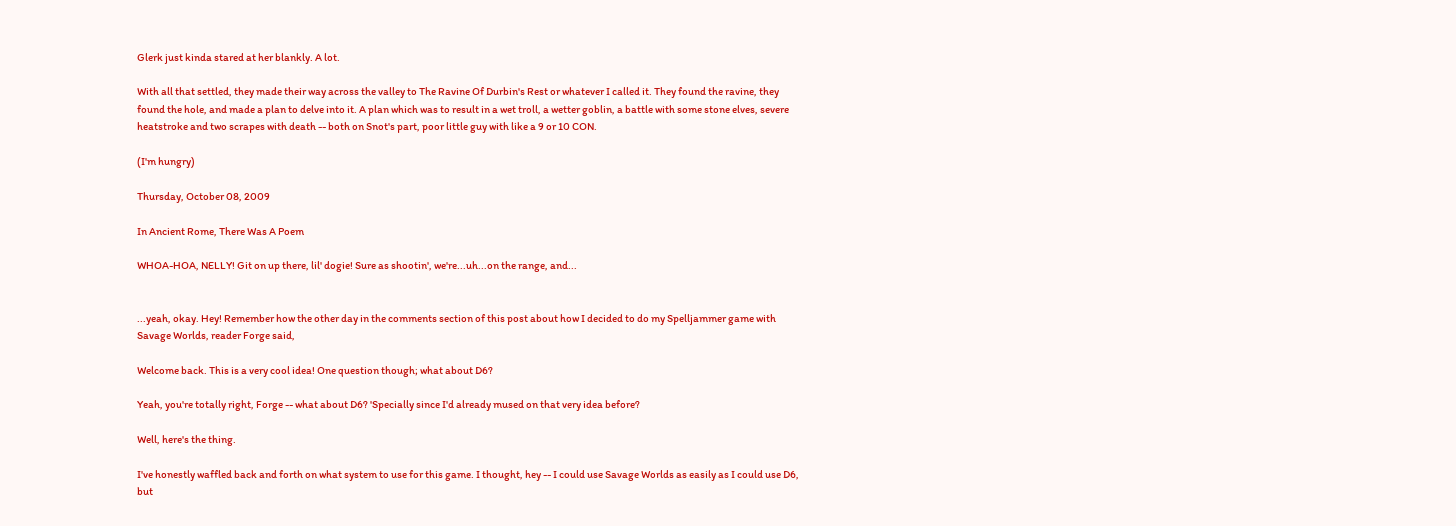Glerk just kinda stared at her blankly. A lot.

With all that settled, they made their way across the valley to The Ravine Of Durbin's Rest or whatever I called it. They found the ravine, they found the hole, and made a plan to delve into it. A plan which was to result in a wet troll, a wetter goblin, a battle with some stone elves, severe heatstroke and two scrapes with death -- both on Snot's part, poor little guy with like a 9 or 10 CON.

(I'm hungry)

Thursday, October 08, 2009

In Ancient Rome, There Was A Poem

WHOA-HOA, NELLY! Git on up there, lil' dogie! Sure as shootin', we're...uh...on the range, and...


...yeah, okay. Hey! Remember how the other day in the comments section of this post about how I decided to do my Spelljammer game with Savage Worlds, reader Forge said,

Welcome back. This is a very cool idea! One question though; what about D6?

Yeah, you're totally right, Forge -- what about D6? 'Specially since I'd already mused on that very idea before?

Well, here's the thing.

I've honestly waffled back and forth on what system to use for this game. I thought, hey -- I could use Savage Worlds as easily as I could use D6, but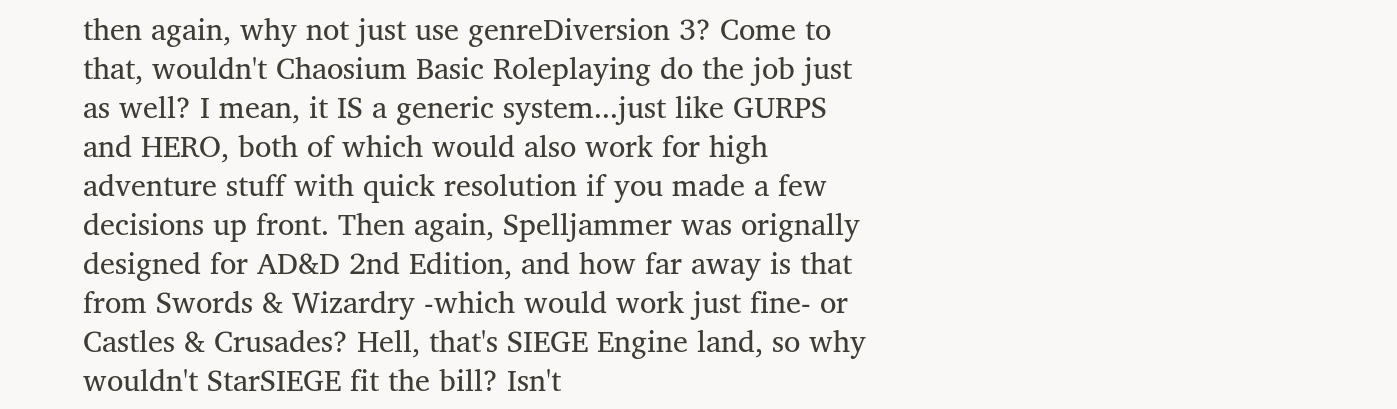then again, why not just use genreDiversion 3? Come to that, wouldn't Chaosium Basic Roleplaying do the job just as well? I mean, it IS a generic system...just like GURPS and HERO, both of which would also work for high adventure stuff with quick resolution if you made a few decisions up front. Then again, Spelljammer was orignally designed for AD&D 2nd Edition, and how far away is that from Swords & Wizardry -which would work just fine- or Castles & Crusades? Hell, that's SIEGE Engine land, so why wouldn't StarSIEGE fit the bill? Isn't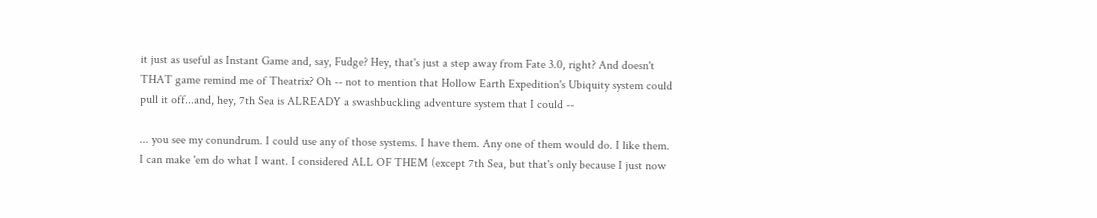it just as useful as Instant Game and, say, Fudge? Hey, that's just a step away from Fate 3.0, right? And doesn't THAT game remind me of Theatrix? Oh -- not to mention that Hollow Earth Expedition's Ubiquity system could pull it off...and, hey, 7th Sea is ALREADY a swashbuckling adventure system that I could --

... you see my conundrum. I could use any of those systems. I have them. Any one of them would do. I like them. I can make 'em do what I want. I considered ALL OF THEM (except 7th Sea, but that's only because I just now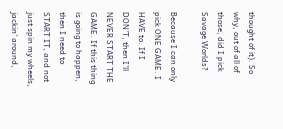thought of it). So why, out of all of those, did I pick Savage Worlds?

Because I can only pick ONE GAME. I HAVE to. If I DON'T, then I'll NEVER START THE GAME. If this thing is going to happen, then I need to START IT, and not just spin my wheels, jackin' around,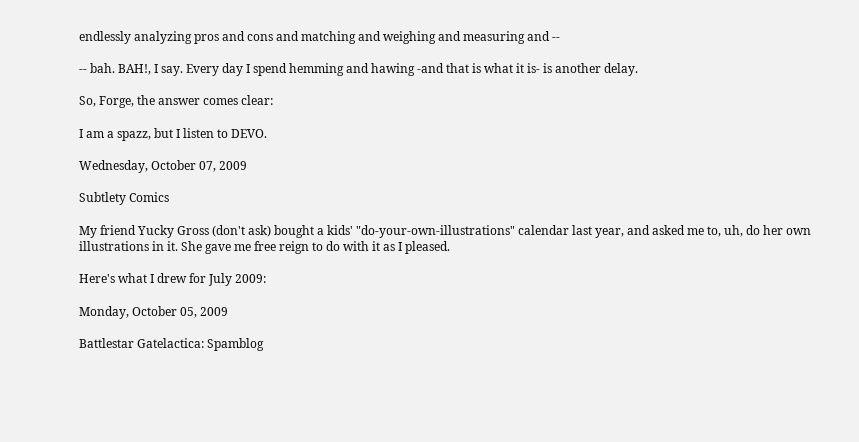endlessly analyzing pros and cons and matching and weighing and measuring and --

-- bah. BAH!, I say. Every day I spend hemming and hawing -and that is what it is- is another delay.

So, Forge, the answer comes clear:

I am a spazz, but I listen to DEVO.

Wednesday, October 07, 2009

Subtlety Comics

My friend Yucky Gross (don't ask) bought a kids' "do-your-own-illustrations" calendar last year, and asked me to, uh, do her own illustrations in it. She gave me free reign to do with it as I pleased.

Here's what I drew for July 2009:

Monday, October 05, 2009

Battlestar Gatelactica: Spamblog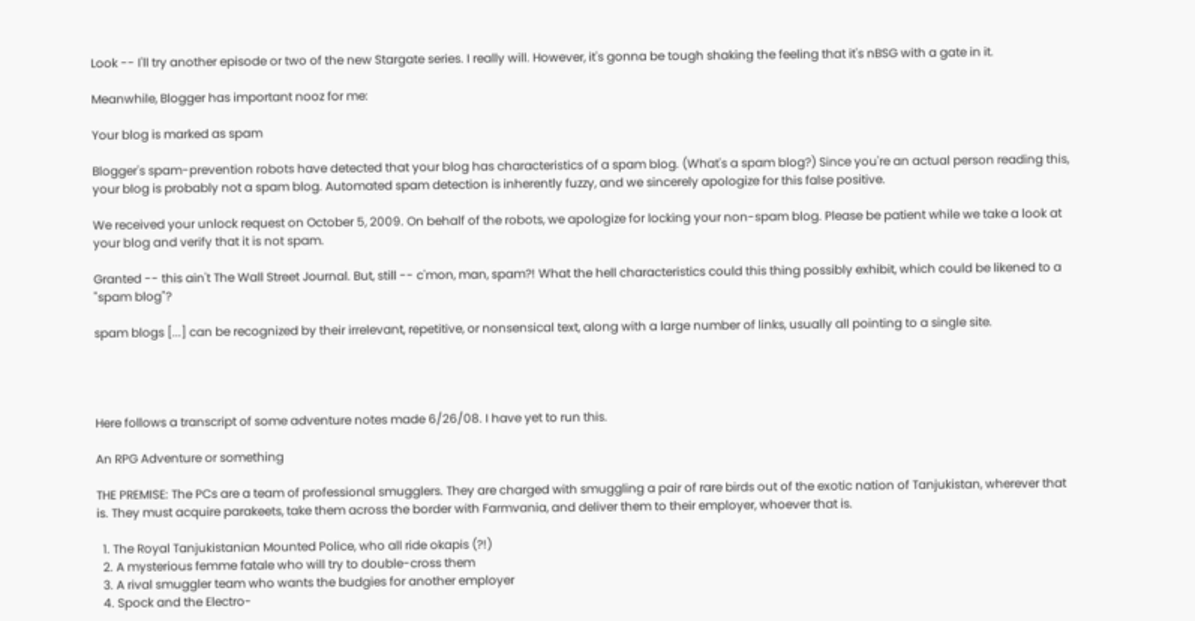Look -- I'll try another episode or two of the new Stargate series. I really will. However, it's gonna be tough shaking the feeling that it's nBSG with a gate in it.

Meanwhile, Blogger has important nooz for me:

Your blog is marked as spam

Blogger's spam-prevention robots have detected that your blog has characteristics of a spam blog. (What's a spam blog?) Since you're an actual person reading this, your blog is probably not a spam blog. Automated spam detection is inherently fuzzy, and we sincerely apologize for this false positive.

We received your unlock request on October 5, 2009. On behalf of the robots, we apologize for locking your non-spam blog. Please be patient while we take a look at your blog and verify that it is not spam.

Granted -- this ain't The Wall Street Journal. But, still -- c'mon, man, spam?! What the hell characteristics could this thing possibly exhibit, which could be likened to a "spam blog"?

spam blogs [...] can be recognized by their irrelevant, repetitive, or nonsensical text, along with a large number of links, usually all pointing to a single site.




Here follows a transcript of some adventure notes made 6/26/08. I have yet to run this.

An RPG Adventure or something

THE PREMISE: The PCs are a team of professional smugglers. They are charged with smuggling a pair of rare birds out of the exotic nation of Tanjukistan, wherever that is. They must acquire parakeets, take them across the border with Farmvania, and deliver them to their employer, whoever that is.

  1. The Royal Tanjukistanian Mounted Police, who all ride okapis (?!)
  2. A mysterious femme fatale who will try to double-cross them
  3. A rival smuggler team who wants the budgies for another employer
  4. Spock and the Electro-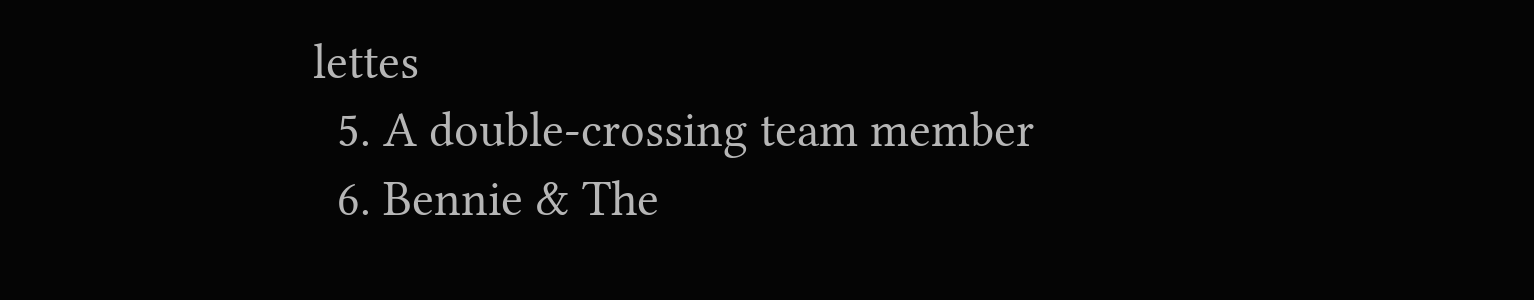lettes
  5. A double-crossing team member
  6. Bennie & The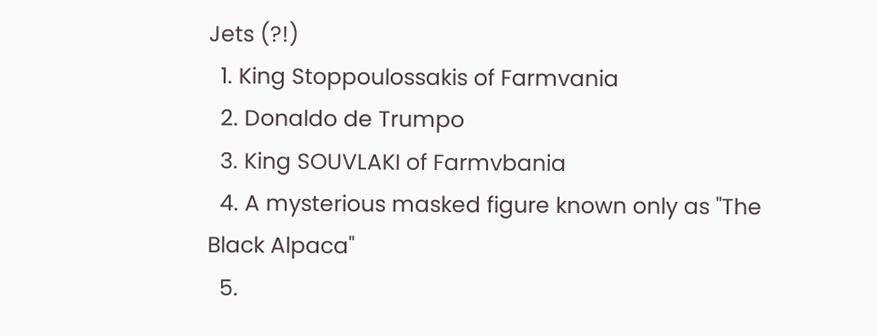Jets (?!)
  1. King Stoppoulossakis of Farmvania
  2. Donaldo de Trumpo
  3. King SOUVLAKI of Farmvbania
  4. A mysterious masked figure known only as "The Black Alpaca"
  5.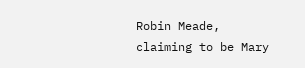Robin Meade, claiming to be Mary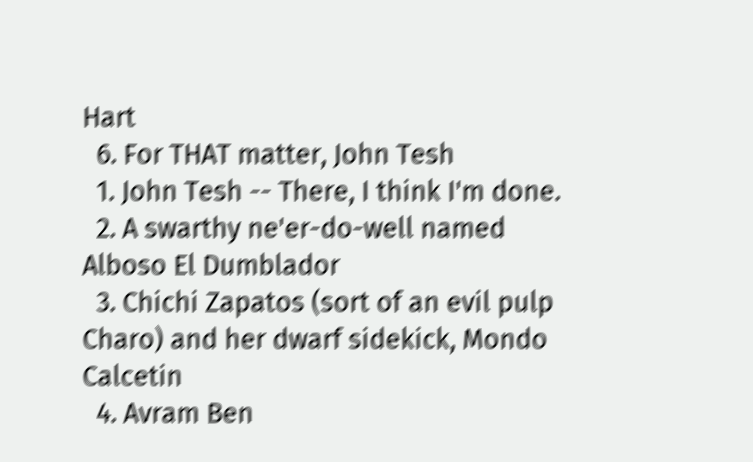Hart
  6. For THAT matter, John Tesh
  1. John Tesh -- There, I think I'm done.
  2. A swarthy ne'er-do-well named Alboso El Dumblador
  3. Chichi Zapatos (sort of an evil pulp Charo) and her dwarf sidekick, Mondo Calcetin
  4. Avram Ben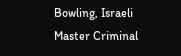Bowling, Israeli Master Criminal